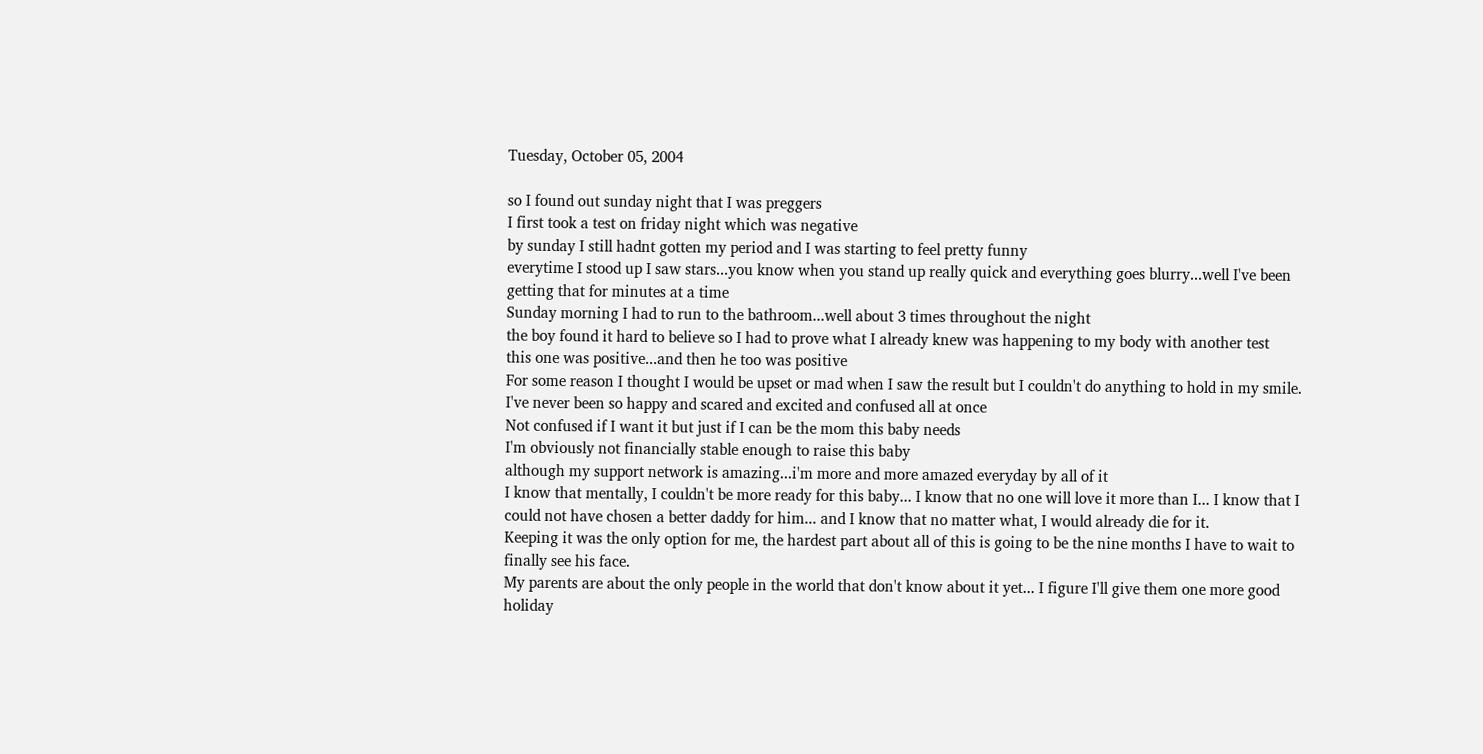Tuesday, October 05, 2004

so I found out sunday night that I was preggers
I first took a test on friday night which was negative
by sunday I still hadnt gotten my period and I was starting to feel pretty funny
everytime I stood up I saw stars...you know when you stand up really quick and everything goes blurry...well I've been getting that for minutes at a time
Sunday morning I had to run to the bathroom...well about 3 times throughout the night
the boy found it hard to believe so I had to prove what I already knew was happening to my body with another test
this one was positive...and then he too was positive
For some reason I thought I would be upset or mad when I saw the result but I couldn't do anything to hold in my smile.
I've never been so happy and scared and excited and confused all at once
Not confused if I want it but just if I can be the mom this baby needs
I'm obviously not financially stable enough to raise this baby
although my support network is amazing...i'm more and more amazed everyday by all of it
I know that mentally, I couldn't be more ready for this baby... I know that no one will love it more than I... I know that I could not have chosen a better daddy for him... and I know that no matter what, I would already die for it.
Keeping it was the only option for me, the hardest part about all of this is going to be the nine months I have to wait to finally see his face.
My parents are about the only people in the world that don't know about it yet... I figure I'll give them one more good holiday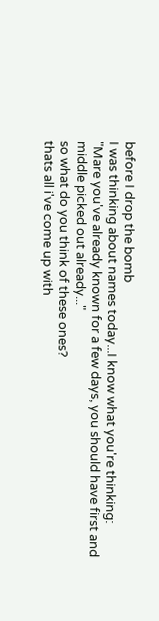before I drop the bomb
I was thinking about names today...I know what you're thinking:
"Mare you've already known for a few days, you should have first and middle picked out already..."
so what do you think of these ones?
thats all i've come up with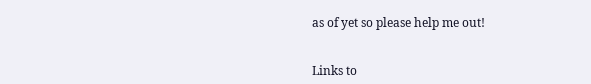as of yet so please help me out!


Links to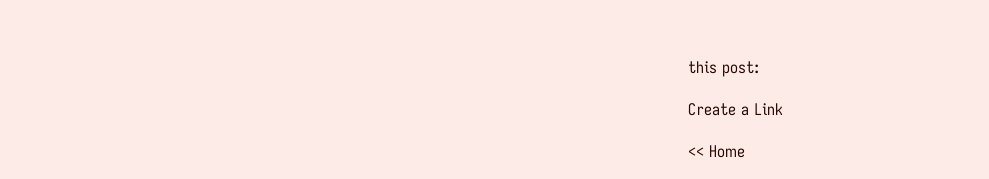this post:

Create a Link

<< Home